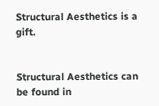Structural Aesthetics is a gift.


Structural Aesthetics can be found in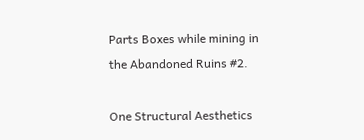Parts Boxes while mining in the Abandoned Ruins #2.

One Structural Aesthetics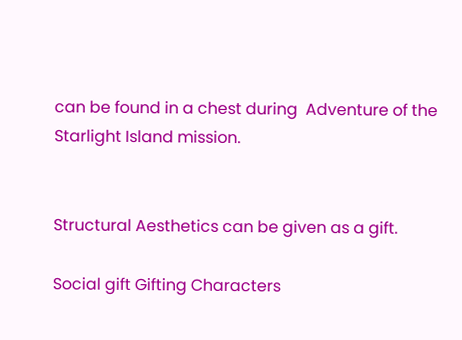can be found in a chest during  Adventure of the Starlight Island mission.


Structural Aesthetics can be given as a gift.

Social gift Gifting Characters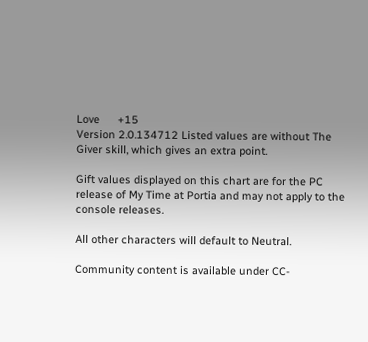Love      +15
Version 2.0.134712 Listed values are without The Giver skill, which gives an extra point.

Gift values displayed on this chart are for the PC release of My Time at Portia and may not apply to the console releases.

All other characters will default to Neutral.

Community content is available under CC-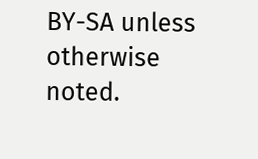BY-SA unless otherwise noted.